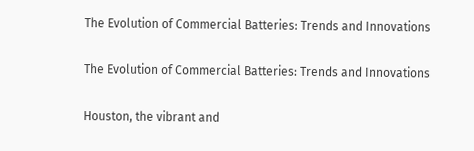The Evolution of Commercial Batteries: Trends and Innovations

The Evolution of Commercial Batteries: Trends and Innovations

Houston, the vibrant and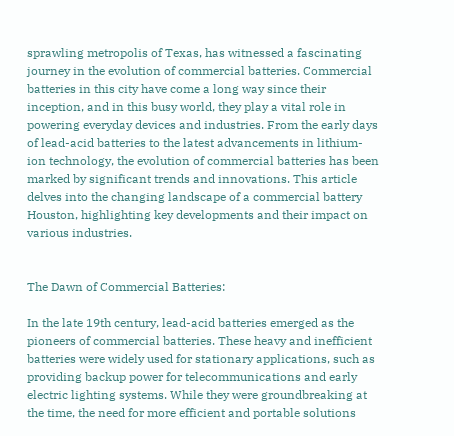sprawling metropolis of Texas, has witnessed a fascinating journey in the evolution of commercial batteries. Commercial batteries in this city have come a long way since their inception, and in this busy world, they play a vital role in powering everyday devices and industries. From the early days of lead-acid batteries to the latest advancements in lithium-ion technology, the evolution of commercial batteries has been marked by significant trends and innovations. This article delves into the changing landscape of a commercial battery Houston, highlighting key developments and their impact on various industries.


The Dawn of Commercial Batteries:

In the late 19th century, lead-acid batteries emerged as the pioneers of commercial batteries. These heavy and inefficient batteries were widely used for stationary applications, such as providing backup power for telecommunications and early electric lighting systems. While they were groundbreaking at the time, the need for more efficient and portable solutions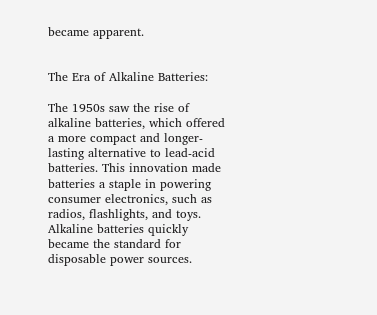became apparent.


The Era of Alkaline Batteries:

The 1950s saw the rise of alkaline batteries, which offered a more compact and longer-lasting alternative to lead-acid batteries. This innovation made batteries a staple in powering consumer electronics, such as radios, flashlights, and toys. Alkaline batteries quickly became the standard for disposable power sources.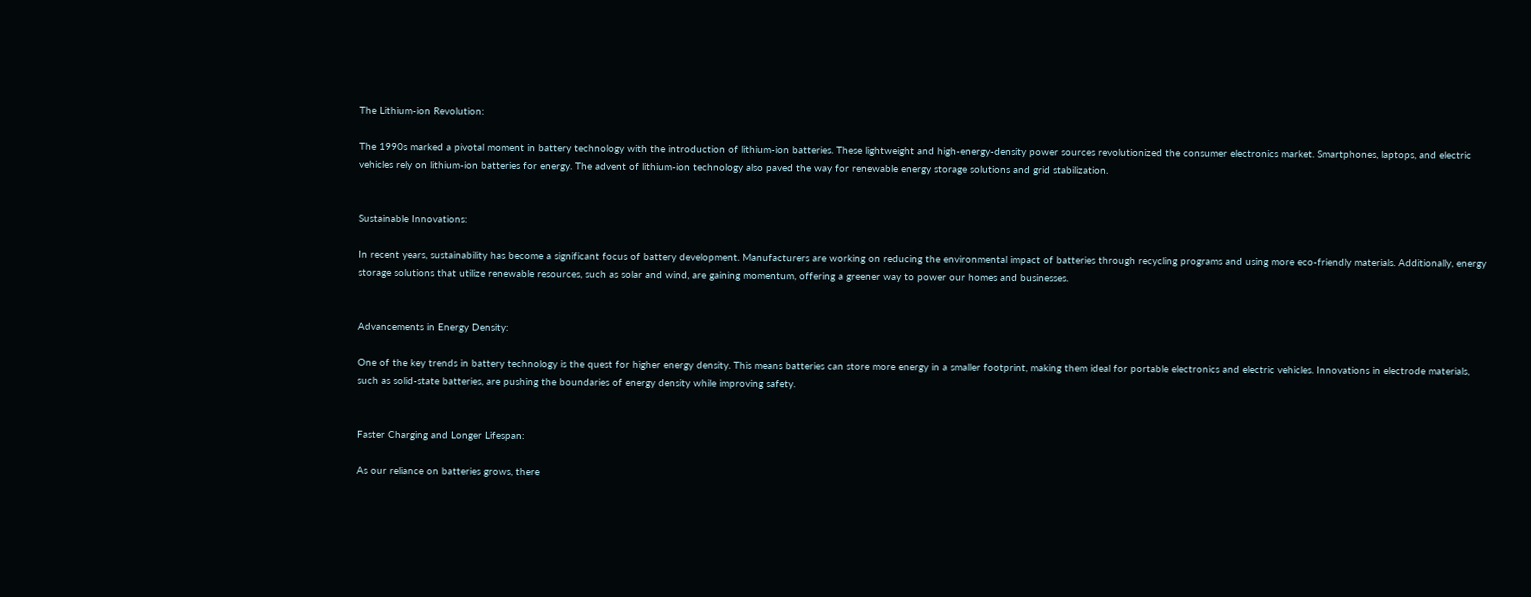The Lithium-ion Revolution:

The 1990s marked a pivotal moment in battery technology with the introduction of lithium-ion batteries. These lightweight and high-energy-density power sources revolutionized the consumer electronics market. Smartphones, laptops, and electric vehicles rely on lithium-ion batteries for energy. The advent of lithium-ion technology also paved the way for renewable energy storage solutions and grid stabilization.


Sustainable Innovations:

In recent years, sustainability has become a significant focus of battery development. Manufacturers are working on reducing the environmental impact of batteries through recycling programs and using more eco-friendly materials. Additionally, energy storage solutions that utilize renewable resources, such as solar and wind, are gaining momentum, offering a greener way to power our homes and businesses.


Advancements in Energy Density:

One of the key trends in battery technology is the quest for higher energy density. This means batteries can store more energy in a smaller footprint, making them ideal for portable electronics and electric vehicles. Innovations in electrode materials, such as solid-state batteries, are pushing the boundaries of energy density while improving safety.


Faster Charging and Longer Lifespan:

As our reliance on batteries grows, there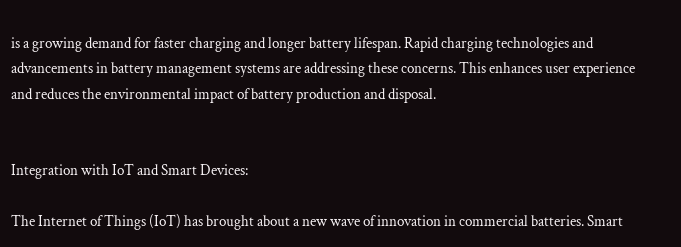is a growing demand for faster charging and longer battery lifespan. Rapid charging technologies and advancements in battery management systems are addressing these concerns. This enhances user experience and reduces the environmental impact of battery production and disposal.


Integration with IoT and Smart Devices:

The Internet of Things (IoT) has brought about a new wave of innovation in commercial batteries. Smart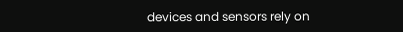devices and sensors rely on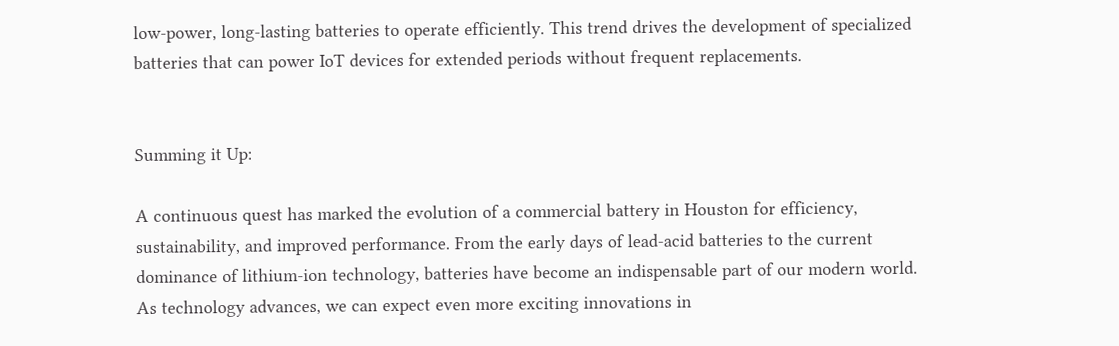low-power, long-lasting batteries to operate efficiently. This trend drives the development of specialized batteries that can power IoT devices for extended periods without frequent replacements.


Summing it Up:

A continuous quest has marked the evolution of a commercial battery in Houston for efficiency, sustainability, and improved performance. From the early days of lead-acid batteries to the current dominance of lithium-ion technology, batteries have become an indispensable part of our modern world. As technology advances, we can expect even more exciting innovations in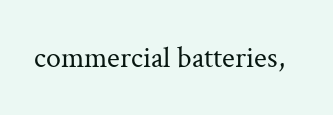commercial batteries,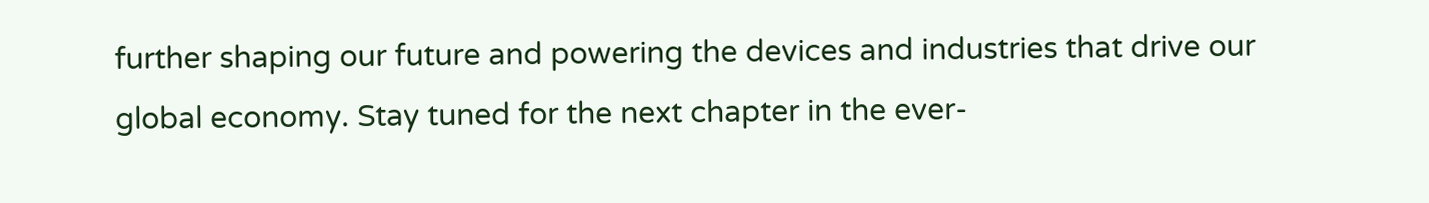further shaping our future and powering the devices and industries that drive our global economy. Stay tuned for the next chapter in the ever-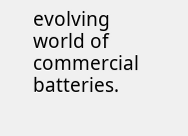evolving world of commercial batteries.